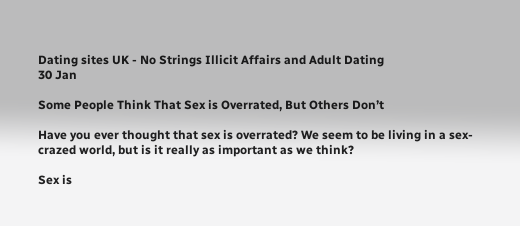Dating sites UK - No Strings Illicit Affairs and Adult Dating
30 Jan

Some People Think That Sex is Overrated, But Others Don’t

Have you ever thought that sex is overrated? We seem to be living in a sex-crazed world, but is it really as important as we think?

Sex is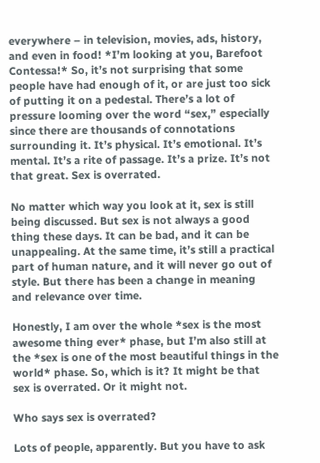everywhere – in television, movies, ads, history, and even in food! *I’m looking at you, Barefoot Contessa!* So, it’s not surprising that some people have had enough of it, or are just too sick of putting it on a pedestal. There’s a lot of pressure looming over the word “sex,” especially since there are thousands of connotations surrounding it. It’s physical. It’s emotional. It’s mental. It’s a rite of passage. It’s a prize. It’s not that great. Sex is overrated.

No matter which way you look at it, sex is still being discussed. But sex is not always a good thing these days. It can be bad, and it can be unappealing. At the same time, it’s still a practical part of human nature, and it will never go out of style. But there has been a change in meaning and relevance over time.

Honestly, I am over the whole *sex is the most awesome thing ever* phase, but I’m also still at the *sex is one of the most beautiful things in the world* phase. So, which is it? It might be that sex is overrated. Or it might not.

Who says sex is overrated?

Lots of people, apparently. But you have to ask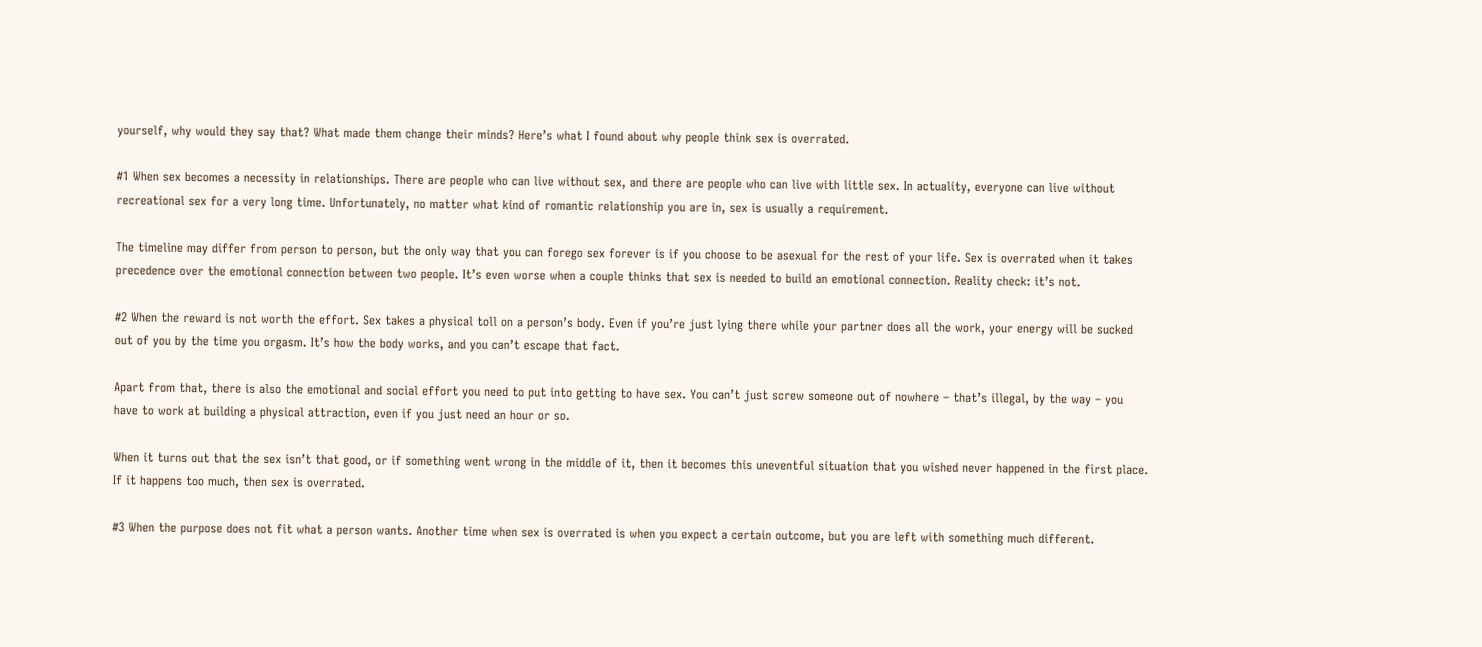yourself, why would they say that? What made them change their minds? Here’s what I found about why people think sex is overrated.

#1 When sex becomes a necessity in relationships. There are people who can live without sex, and there are people who can live with little sex. In actuality, everyone can live without recreational sex for a very long time. Unfortunately, no matter what kind of romantic relationship you are in, sex is usually a requirement.

The timeline may differ from person to person, but the only way that you can forego sex forever is if you choose to be asexual for the rest of your life. Sex is overrated when it takes precedence over the emotional connection between two people. It’s even worse when a couple thinks that sex is needed to build an emotional connection. Reality check: it’s not.

#2 When the reward is not worth the effort. Sex takes a physical toll on a person’s body. Even if you’re just lying there while your partner does all the work, your energy will be sucked out of you by the time you orgasm. It’s how the body works, and you can’t escape that fact.

Apart from that, there is also the emotional and social effort you need to put into getting to have sex. You can’t just screw someone out of nowhere – that’s illegal, by the way – you have to work at building a physical attraction, even if you just need an hour or so.

When it turns out that the sex isn’t that good, or if something went wrong in the middle of it, then it becomes this uneventful situation that you wished never happened in the first place. If it happens too much, then sex is overrated.

#3 When the purpose does not fit what a person wants. Another time when sex is overrated is when you expect a certain outcome, but you are left with something much different.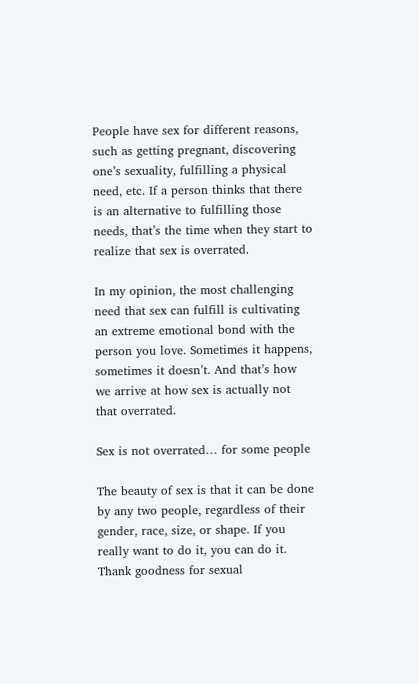People have sex for different reasons, such as getting pregnant, discovering one’s sexuality, fulfilling a physical need, etc. If a person thinks that there is an alternative to fulfilling those needs, that’s the time when they start to realize that sex is overrated.

In my opinion, the most challenging need that sex can fulfill is cultivating an extreme emotional bond with the person you love. Sometimes it happens, sometimes it doesn’t. And that’s how we arrive at how sex is actually not that overrated.

Sex is not overrated… for some people

The beauty of sex is that it can be done by any two people, regardless of their gender, race, size, or shape. If you really want to do it, you can do it. Thank goodness for sexual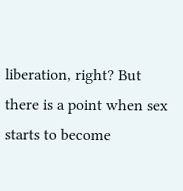liberation, right? But there is a point when sex starts to become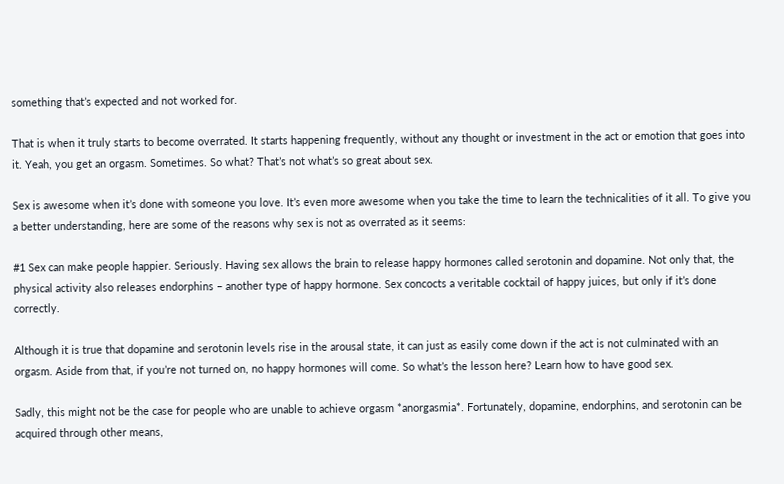something that’s expected and not worked for.

That is when it truly starts to become overrated. It starts happening frequently, without any thought or investment in the act or emotion that goes into it. Yeah, you get an orgasm. Sometimes. So what? That’s not what’s so great about sex.

Sex is awesome when it’s done with someone you love. It’s even more awesome when you take the time to learn the technicalities of it all. To give you a better understanding, here are some of the reasons why sex is not as overrated as it seems:

#1 Sex can make people happier. Seriously. Having sex allows the brain to release happy hormones called serotonin and dopamine. Not only that, the physical activity also releases endorphins – another type of happy hormone. Sex concocts a veritable cocktail of happy juices, but only if it’s done correctly.

Although it is true that dopamine and serotonin levels rise in the arousal state, it can just as easily come down if the act is not culminated with an orgasm. Aside from that, if you’re not turned on, no happy hormones will come. So what’s the lesson here? Learn how to have good sex.

Sadly, this might not be the case for people who are unable to achieve orgasm *anorgasmia*. Fortunately, dopamine, endorphins, and serotonin can be acquired through other means,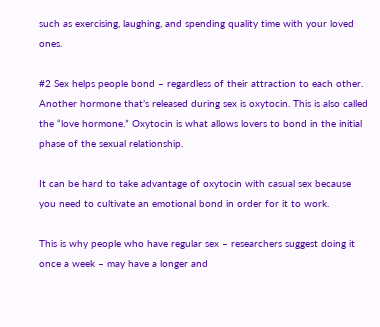such as exercising, laughing, and spending quality time with your loved ones.

#2 Sex helps people bond – regardless of their attraction to each other. Another hormone that’s released during sex is oxytocin. This is also called the “love hormone.” Oxytocin is what allows lovers to bond in the initial phase of the sexual relationship.

It can be hard to take advantage of oxytocin with casual sex because you need to cultivate an emotional bond in order for it to work.

This is why people who have regular sex – researchers suggest doing it once a week – may have a longer and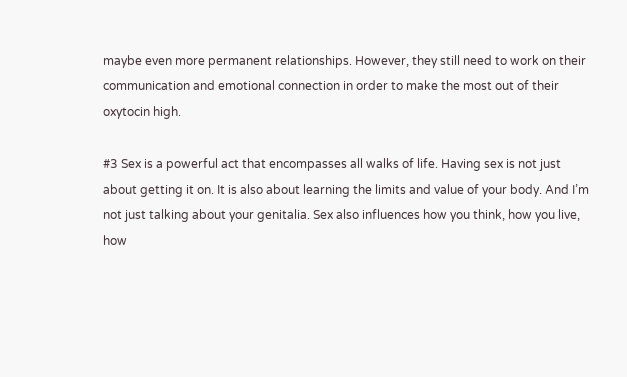maybe even more permanent relationships. However, they still need to work on their communication and emotional connection in order to make the most out of their oxytocin high.

#3 Sex is a powerful act that encompasses all walks of life. Having sex is not just about getting it on. It is also about learning the limits and value of your body. And I’m not just talking about your genitalia. Sex also influences how you think, how you live, how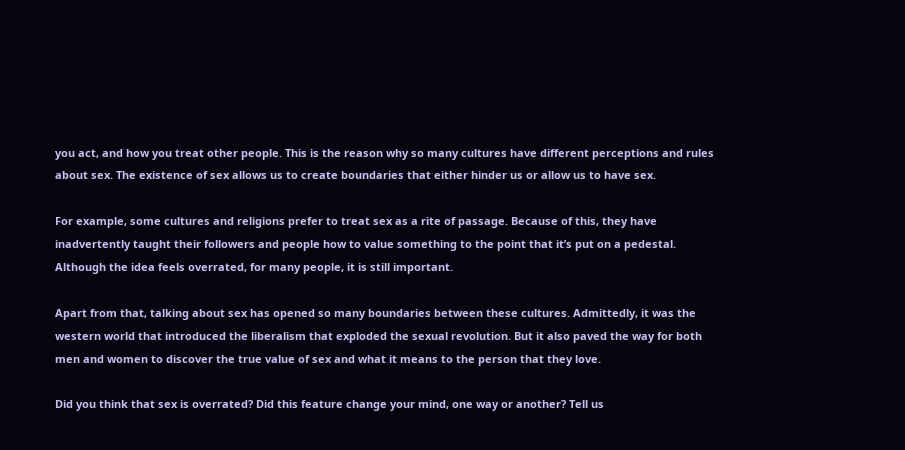you act, and how you treat other people. This is the reason why so many cultures have different perceptions and rules about sex. The existence of sex allows us to create boundaries that either hinder us or allow us to have sex.

For example, some cultures and religions prefer to treat sex as a rite of passage. Because of this, they have inadvertently taught their followers and people how to value something to the point that it’s put on a pedestal. Although the idea feels overrated, for many people, it is still important.

Apart from that, talking about sex has opened so many boundaries between these cultures. Admittedly, it was the western world that introduced the liberalism that exploded the sexual revolution. But it also paved the way for both men and women to discover the true value of sex and what it means to the person that they love.

Did you think that sex is overrated? Did this feature change your mind, one way or another? Tell us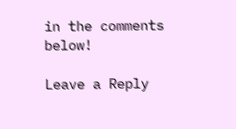in the comments below!

Leave a Reply